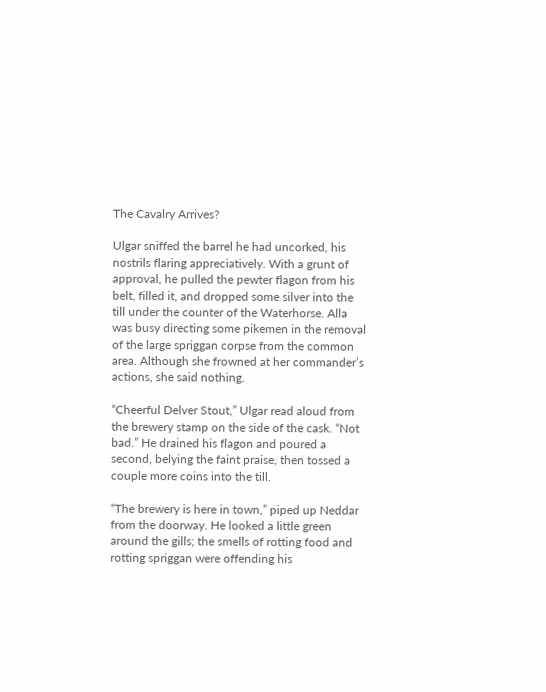The Cavalry Arrives?

Ulgar sniffed the barrel he had uncorked, his nostrils flaring appreciatively. With a grunt of approval, he pulled the pewter flagon from his belt, filled it, and dropped some silver into the till under the counter of the Waterhorse. Alla was busy directing some pikemen in the removal of the large spriggan corpse from the common area. Although she frowned at her commander’s actions, she said nothing.

“Cheerful Delver Stout,” Ulgar read aloud from the brewery stamp on the side of the cask. “Not bad.” He drained his flagon and poured a second, belying the faint praise, then tossed a couple more coins into the till.

“The brewery is here in town,” piped up Neddar from the doorway. He looked a little green around the gills; the smells of rotting food and rotting spriggan were offending his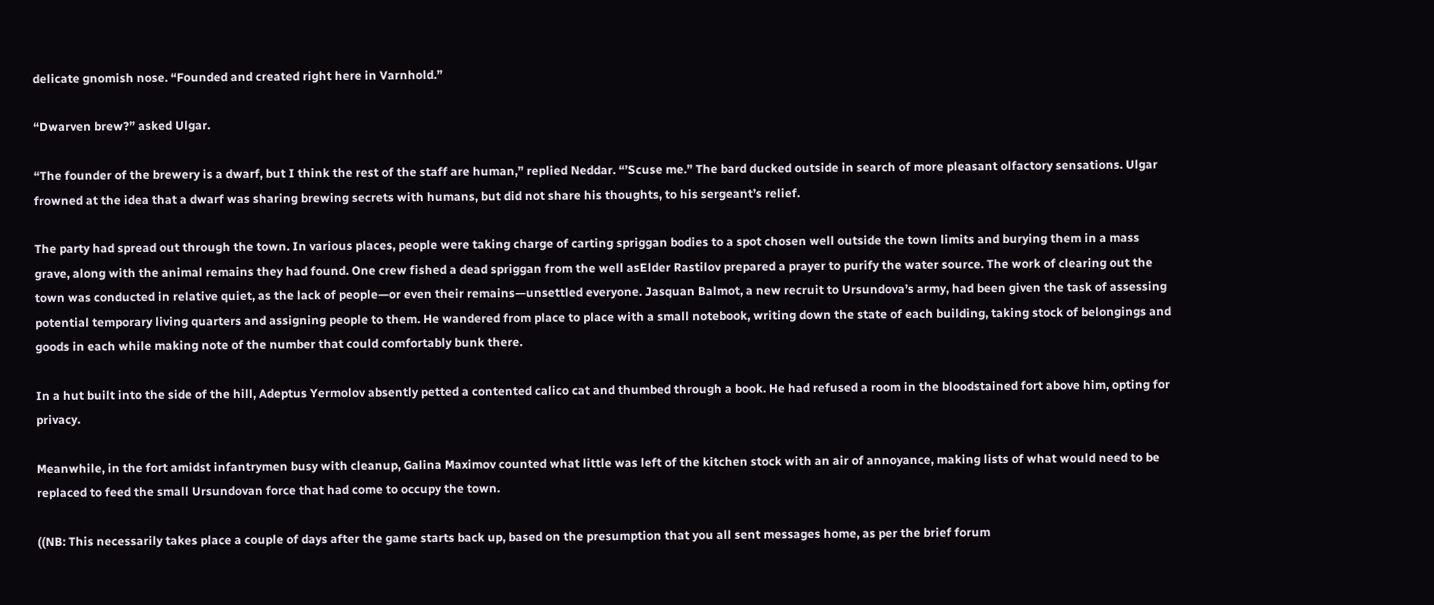delicate gnomish nose. “Founded and created right here in Varnhold.”

“Dwarven brew?” asked Ulgar.

“The founder of the brewery is a dwarf, but I think the rest of the staff are human,” replied Neddar. “’Scuse me.” The bard ducked outside in search of more pleasant olfactory sensations. Ulgar frowned at the idea that a dwarf was sharing brewing secrets with humans, but did not share his thoughts, to his sergeant’s relief.

The party had spread out through the town. In various places, people were taking charge of carting spriggan bodies to a spot chosen well outside the town limits and burying them in a mass grave, along with the animal remains they had found. One crew fished a dead spriggan from the well asElder Rastilov prepared a prayer to purify the water source. The work of clearing out the town was conducted in relative quiet, as the lack of people—or even their remains—unsettled everyone. Jasquan Balmot, a new recruit to Ursundova’s army, had been given the task of assessing potential temporary living quarters and assigning people to them. He wandered from place to place with a small notebook, writing down the state of each building, taking stock of belongings and goods in each while making note of the number that could comfortably bunk there.

In a hut built into the side of the hill, Adeptus Yermolov absently petted a contented calico cat and thumbed through a book. He had refused a room in the bloodstained fort above him, opting for privacy.

Meanwhile, in the fort amidst infantrymen busy with cleanup, Galina Maximov counted what little was left of the kitchen stock with an air of annoyance, making lists of what would need to be replaced to feed the small Ursundovan force that had come to occupy the town.

((NB: This necessarily takes place a couple of days after the game starts back up, based on the presumption that you all sent messages home, as per the brief forum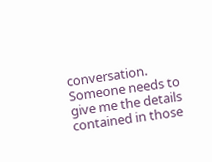conversation. Someone needs to give me the details contained in those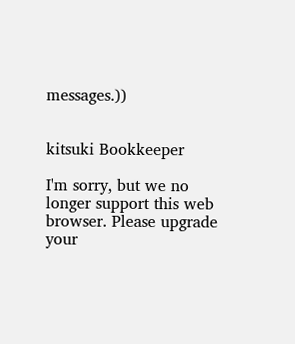messages.))


kitsuki Bookkeeper

I'm sorry, but we no longer support this web browser. Please upgrade your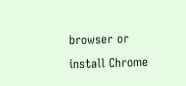browser or install Chrome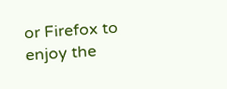or Firefox to enjoy the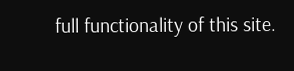full functionality of this site.